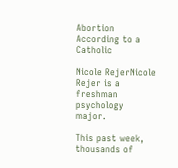Abortion According to a Catholic

Nicole RejerNicole Rejer is a freshman psychology major.

This past week, thousands of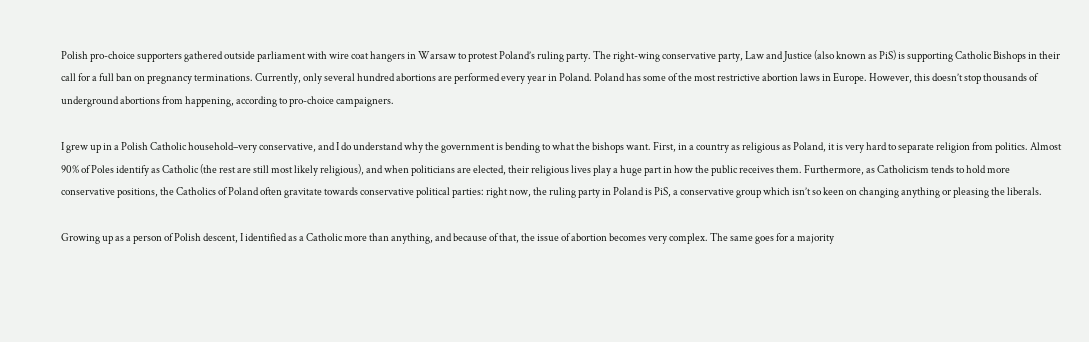Polish pro-choice supporters gathered outside parliament with wire coat hangers in Warsaw to protest Poland’s ruling party. The right-wing conservative party, Law and Justice (also known as PiS) is supporting Catholic Bishops in their call for a full ban on pregnancy terminations. Currently, only several hundred abortions are performed every year in Poland. Poland has some of the most restrictive abortion laws in Europe. However, this doesn’t stop thousands of underground abortions from happening, according to pro-choice campaigners.

I grew up in a Polish Catholic household–very conservative, and I do understand why the government is bending to what the bishops want. First, in a country as religious as Poland, it is very hard to separate religion from politics. Almost 90% of Poles identify as Catholic (the rest are still most likely religious), and when politicians are elected, their religious lives play a huge part in how the public receives them. Furthermore, as Catholicism tends to hold more conservative positions, the Catholics of Poland often gravitate towards conservative political parties: right now, the ruling party in Poland is PiS, a conservative group which isn’t so keen on changing anything or pleasing the liberals.

Growing up as a person of Polish descent, I identified as a Catholic more than anything, and because of that, the issue of abortion becomes very complex. The same goes for a majority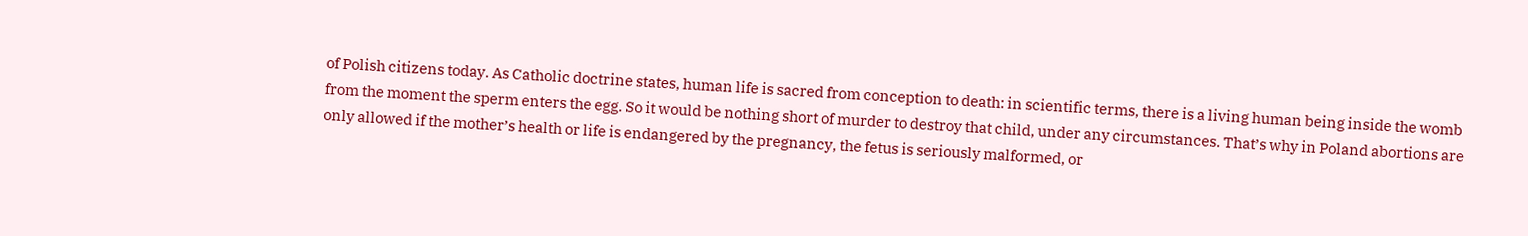of Polish citizens today. As Catholic doctrine states, human life is sacred from conception to death: in scientific terms, there is a living human being inside the womb from the moment the sperm enters the egg. So it would be nothing short of murder to destroy that child, under any circumstances. That’s why in Poland abortions are only allowed if the mother’s health or life is endangered by the pregnancy, the fetus is seriously malformed, or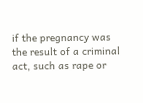if the pregnancy was the result of a criminal act, such as rape or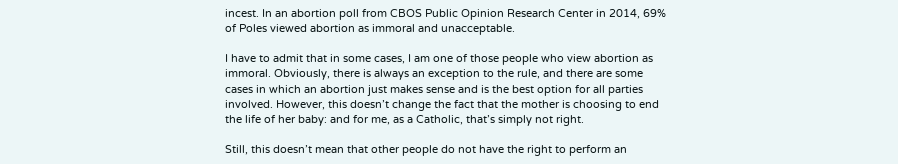incest. In an abortion poll from CBOS Public Opinion Research Center in 2014, 69% of Poles viewed abortion as immoral and unacceptable.

I have to admit that in some cases, I am one of those people who view abortion as immoral. Obviously, there is always an exception to the rule, and there are some cases in which an abortion just makes sense and is the best option for all parties involved. However, this doesn’t change the fact that the mother is choosing to end the life of her baby: and for me, as a Catholic, that’s simply not right.

Still, this doesn’t mean that other people do not have the right to perform an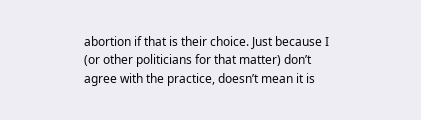abortion if that is their choice. Just because I (or other politicians for that matter) don’t agree with the practice, doesn’t mean it is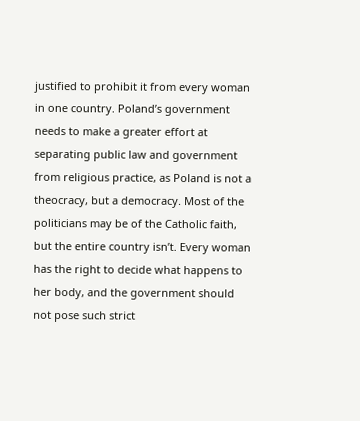justified to prohibit it from every woman in one country. Poland’s government needs to make a greater effort at separating public law and government from religious practice, as Poland is not a theocracy, but a democracy. Most of the politicians may be of the Catholic faith, but the entire country isn’t. Every woman has the right to decide what happens to her body, and the government should not pose such strict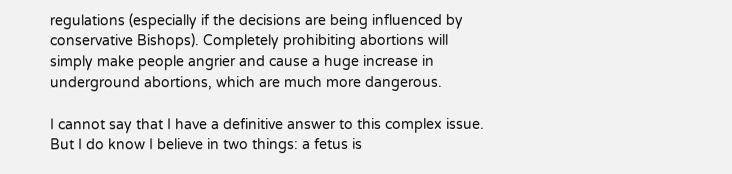regulations (especially if the decisions are being influenced by conservative Bishops). Completely prohibiting abortions will simply make people angrier and cause a huge increase in underground abortions, which are much more dangerous.

I cannot say that I have a definitive answer to this complex issue. But I do know I believe in two things: a fetus is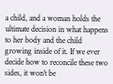a child, and a woman holds the ultimate decision in what happens to her body and the child growing inside of it. If we ever decide how to reconcile these two sides, it won’t be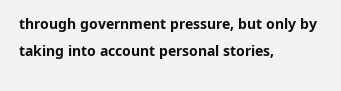through government pressure, but only by taking into account personal stories,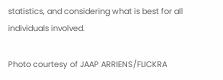statistics, and considering what is best for all individuals involved.

Photo courtesy of JAAP ARRIENS/FLICKRA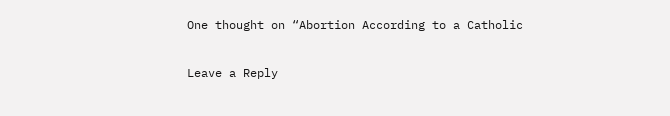One thought on “Abortion According to a Catholic

Leave a Reply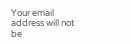Your email address will not be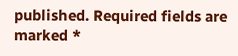published. Required fields are marked *